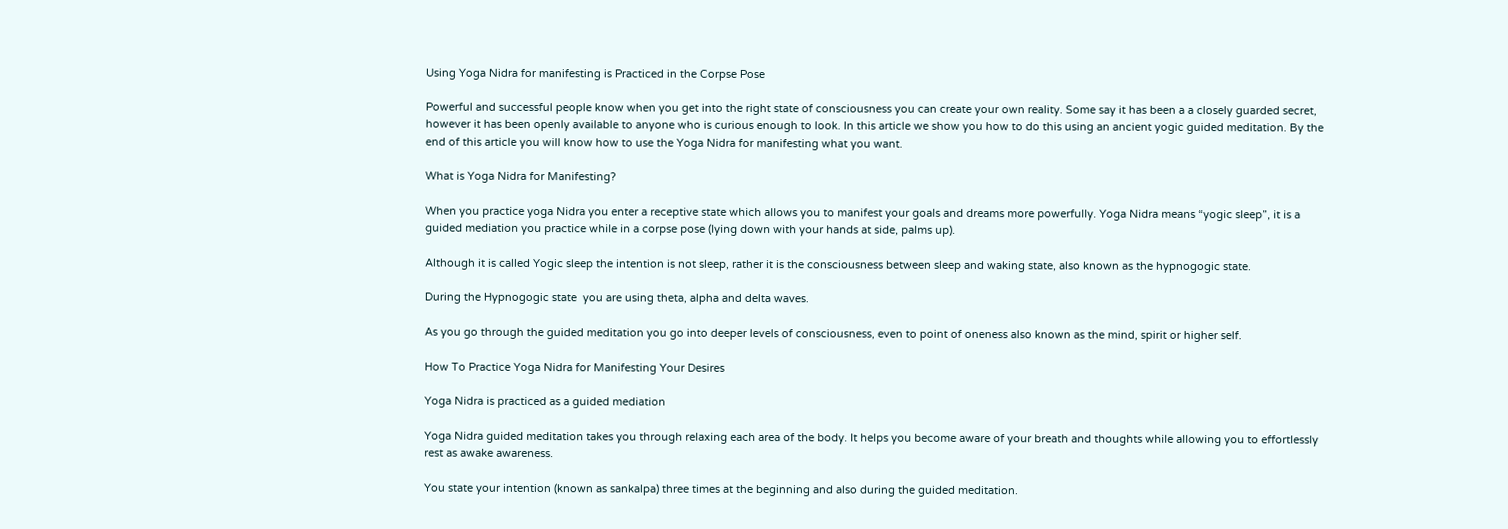Using Yoga Nidra for manifesting is Practiced in the Corpse Pose

Powerful and successful people know when you get into the right state of consciousness you can create your own reality. Some say it has been a a closely guarded secret, however it has been openly available to anyone who is curious enough to look. In this article we show you how to do this using an ancient yogic guided meditation. By the end of this article you will know how to use the Yoga Nidra for manifesting what you want.

What is Yoga Nidra for Manifesting?

When you practice yoga Nidra you enter a receptive state which allows you to manifest your goals and dreams more powerfully. Yoga Nidra means “yogic sleep”, it is a guided mediation you practice while in a corpse pose (lying down with your hands at side, palms up).

Although it is called Yogic sleep the intention is not sleep, rather it is the consciousness between sleep and waking state, also known as the hypnogogic state.

During the Hypnogogic state  you are using theta, alpha and delta waves.

As you go through the guided meditation you go into deeper levels of consciousness, even to point of oneness also known as the mind, spirit or higher self.

How To Practice Yoga Nidra for Manifesting Your Desires

Yoga Nidra is practiced as a guided mediation

Yoga Nidra guided meditation takes you through relaxing each area of the body. It helps you become aware of your breath and thoughts while allowing you to effortlessly rest as awake awareness.

You state your intention (known as sankalpa) three times at the beginning and also during the guided meditation.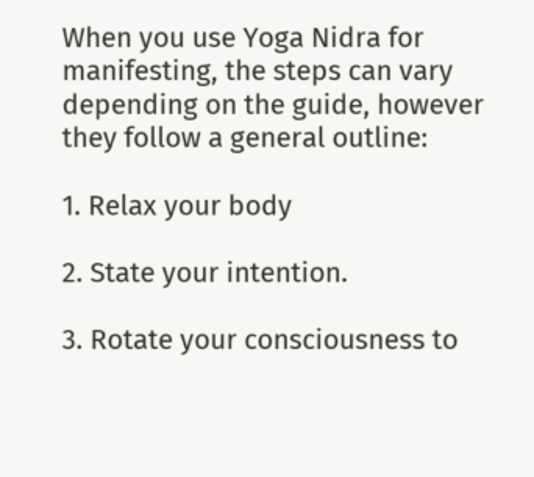When you use Yoga Nidra for manifesting, the steps can vary depending on the guide, however they follow a general outline:

1. Relax your body

2. State your intention.

3. Rotate your consciousness to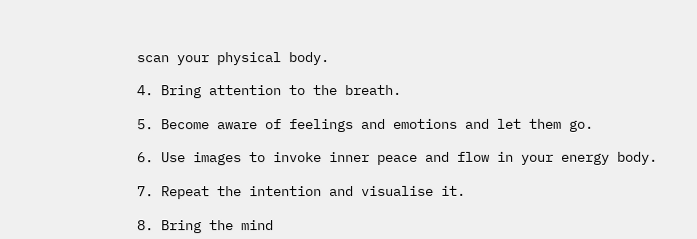scan your physical body.

4. Bring attention to the breath.

5. Become aware of feelings and emotions and let them go.

6. Use images to invoke inner peace and flow in your energy body.

7. Repeat the intention and visualise it.

8. Bring the mind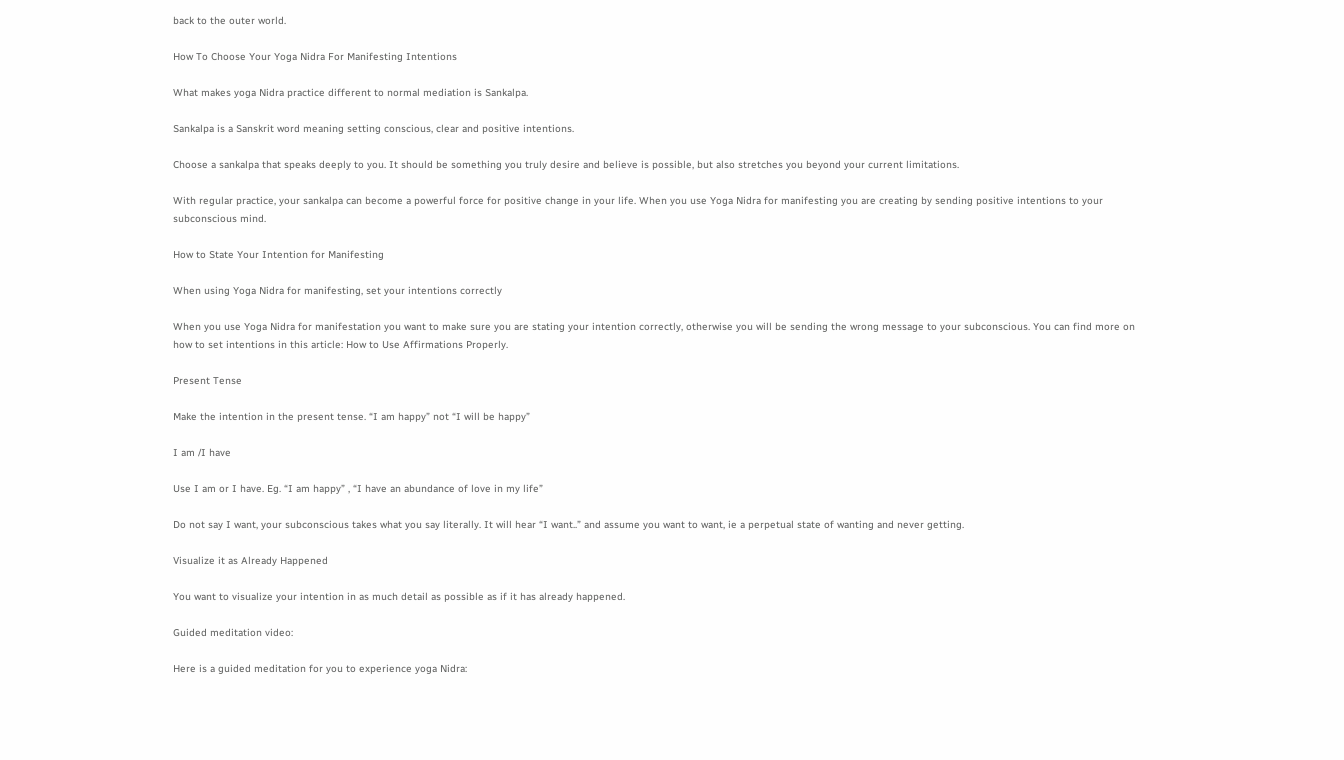back to the outer world.

How To Choose Your Yoga Nidra For Manifesting Intentions

What makes yoga Nidra practice different to normal mediation is Sankalpa.

Sankalpa is a Sanskrit word meaning setting conscious, clear and positive intentions.

Choose a sankalpa that speaks deeply to you. It should be something you truly desire and believe is possible, but also stretches you beyond your current limitations.

With regular practice, your sankalpa can become a powerful force for positive change in your life. When you use Yoga Nidra for manifesting you are creating by sending positive intentions to your subconscious mind.

How to State Your Intention for Manifesting

When using Yoga Nidra for manifesting, set your intentions correctly

When you use Yoga Nidra for manifestation you want to make sure you are stating your intention correctly, otherwise you will be sending the wrong message to your subconscious. You can find more on how to set intentions in this article: How to Use Affirmations Properly.

Present Tense

Make the intention in the present tense. “I am happy” not “I will be happy”

I am /I have

Use I am or I have. Eg. “I am happy” , “I have an abundance of love in my life”

Do not say I want, your subconscious takes what you say literally. It will hear “I want..” and assume you want to want, ie a perpetual state of wanting and never getting.

Visualize it as Already Happened

You want to visualize your intention in as much detail as possible as if it has already happened.

Guided meditation video:

Here is a guided meditation for you to experience yoga Nidra: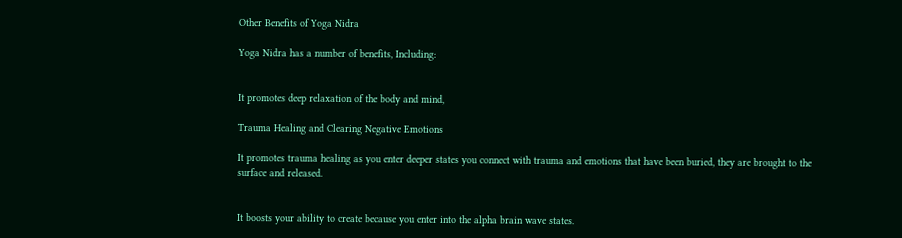Other Benefits of Yoga Nidra

Yoga Nidra has a number of benefits, Including:


It promotes deep relaxation of the body and mind,

Trauma Healing and Clearing Negative Emotions

It promotes trauma healing as you enter deeper states you connect with trauma and emotions that have been buried, they are brought to the surface and released.


It boosts your ability to create because you enter into the alpha brain wave states.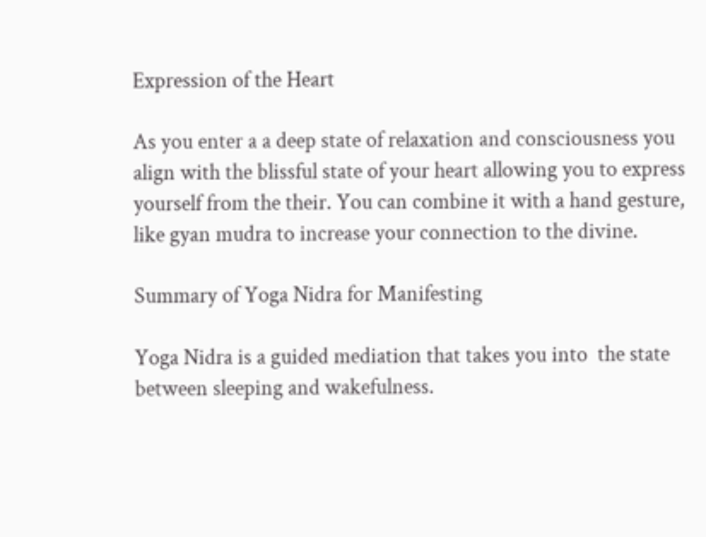Expression of the Heart

As you enter a a deep state of relaxation and consciousness you align with the blissful state of your heart allowing you to express yourself from the their. You can combine it with a hand gesture, like gyan mudra to increase your connection to the divine.

Summary of Yoga Nidra for Manifesting

Yoga Nidra is a guided mediation that takes you into  the state between sleeping and wakefulness.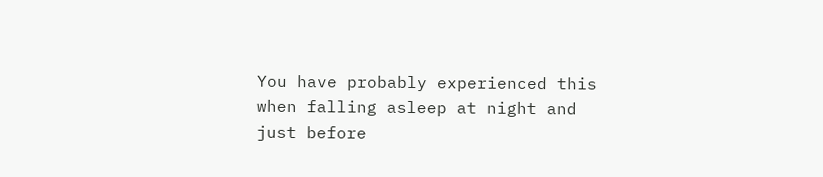You have probably experienced this when falling asleep at night and just before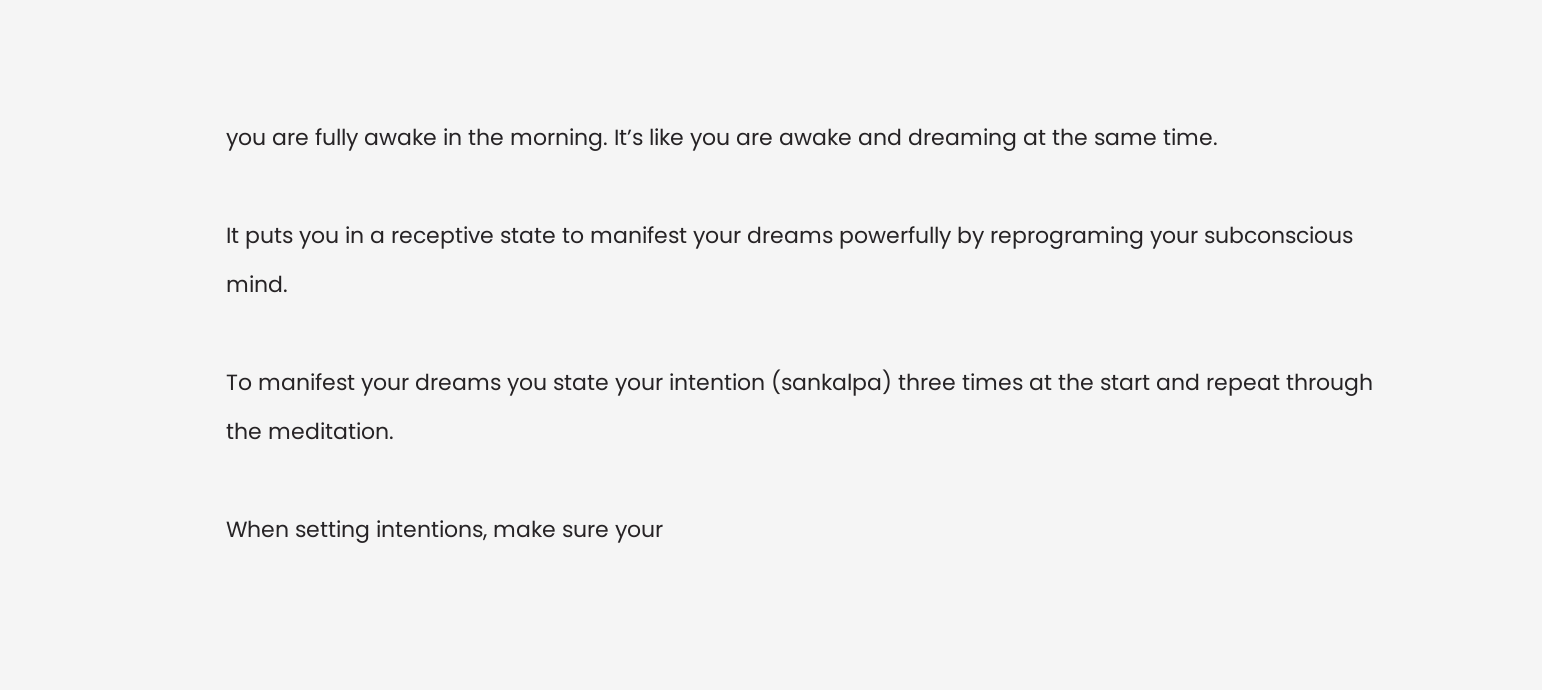you are fully awake in the morning. It’s like you are awake and dreaming at the same time.

It puts you in a receptive state to manifest your dreams powerfully by reprograming your subconscious mind.

To manifest your dreams you state your intention (sankalpa) three times at the start and repeat through the meditation.

When setting intentions, make sure your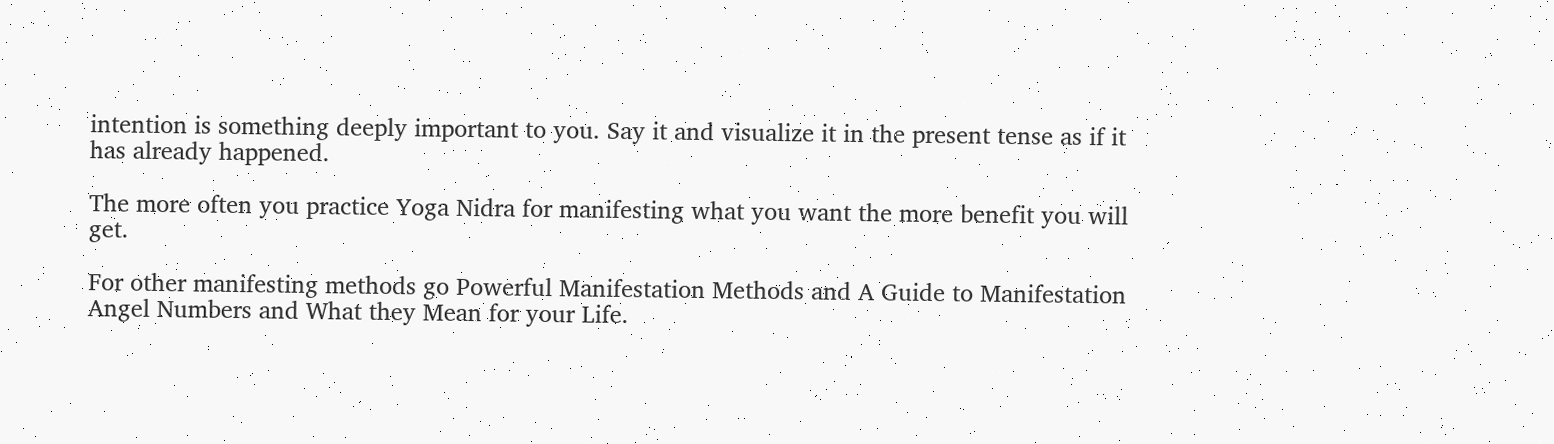intention is something deeply important to you. Say it and visualize it in the present tense as if it has already happened.

The more often you practice Yoga Nidra for manifesting what you want the more benefit you will get.

For other manifesting methods go Powerful Manifestation Methods and A Guide to Manifestation Angel Numbers and What they Mean for your Life.